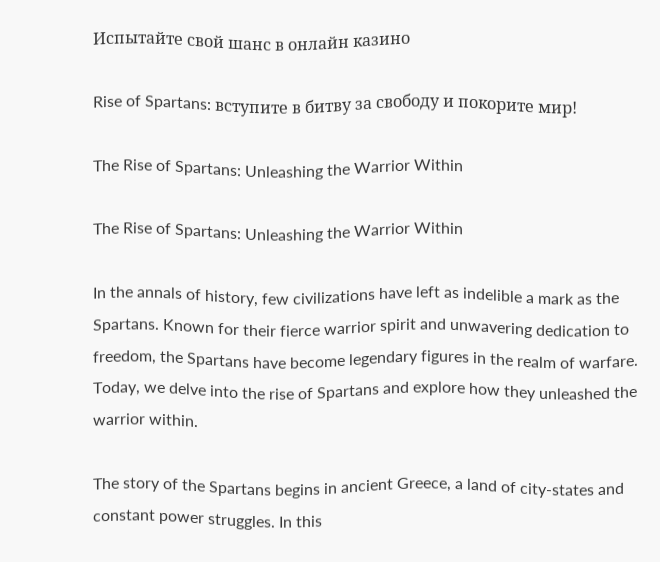Испытайте свой шанс в онлайн казино

Rise of Spartans: вступите в битву за свободу и покорите мир!

The Rise of Spartans: Unleashing the Warrior Within

The Rise of Spartans: Unleashing the Warrior Within

In the annals of history, few civilizations have left as indelible a mark as the Spartans. Known for their fierce warrior spirit and unwavering dedication to freedom, the Spartans have become legendary figures in the realm of warfare. Today, we delve into the rise of Spartans and explore how they unleashed the warrior within.

The story of the Spartans begins in ancient Greece, a land of city-states and constant power struggles. In this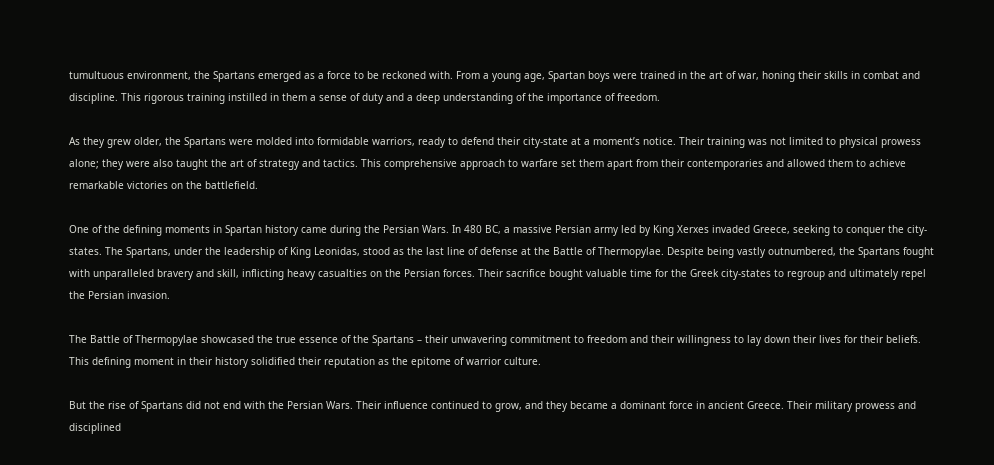tumultuous environment, the Spartans emerged as a force to be reckoned with. From a young age, Spartan boys were trained in the art of war, honing their skills in combat and discipline. This rigorous training instilled in them a sense of duty and a deep understanding of the importance of freedom.

As they grew older, the Spartans were molded into formidable warriors, ready to defend their city-state at a moment’s notice. Their training was not limited to physical prowess alone; they were also taught the art of strategy and tactics. This comprehensive approach to warfare set them apart from their contemporaries and allowed them to achieve remarkable victories on the battlefield.

One of the defining moments in Spartan history came during the Persian Wars. In 480 BC, a massive Persian army led by King Xerxes invaded Greece, seeking to conquer the city-states. The Spartans, under the leadership of King Leonidas, stood as the last line of defense at the Battle of Thermopylae. Despite being vastly outnumbered, the Spartans fought with unparalleled bravery and skill, inflicting heavy casualties on the Persian forces. Their sacrifice bought valuable time for the Greek city-states to regroup and ultimately repel the Persian invasion.

The Battle of Thermopylae showcased the true essence of the Spartans – their unwavering commitment to freedom and their willingness to lay down their lives for their beliefs. This defining moment in their history solidified their reputation as the epitome of warrior culture.

But the rise of Spartans did not end with the Persian Wars. Their influence continued to grow, and they became a dominant force in ancient Greece. Their military prowess and disciplined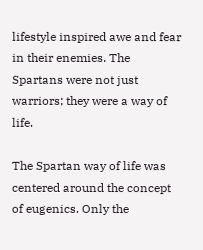lifestyle inspired awe and fear in their enemies. The Spartans were not just warriors; they were a way of life.

The Spartan way of life was centered around the concept of eugenics. Only the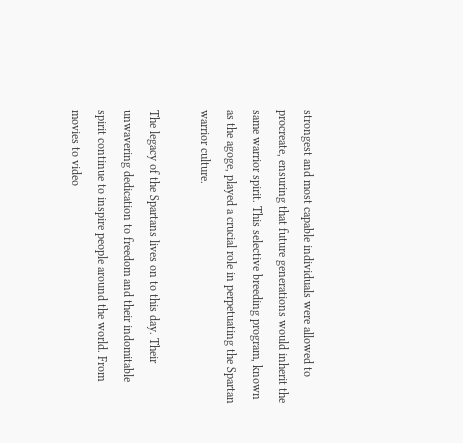strongest and most capable individuals were allowed to procreate, ensuring that future generations would inherit the same warrior spirit. This selective breeding program, known as the agoge, played a crucial role in perpetuating the Spartan warrior culture.

The legacy of the Spartans lives on to this day. Their unwavering dedication to freedom and their indomitable spirit continue to inspire people around the world. From movies to video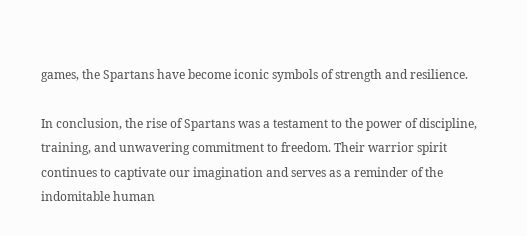games, the Spartans have become iconic symbols of strength and resilience.

In conclusion, the rise of Spartans was a testament to the power of discipline, training, and unwavering commitment to freedom. Their warrior spirit continues to captivate our imagination and serves as a reminder of the indomitable human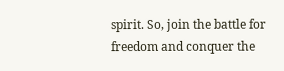spirit. So, join the battle for freedom and conquer the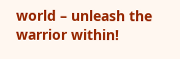world – unleash the warrior within!